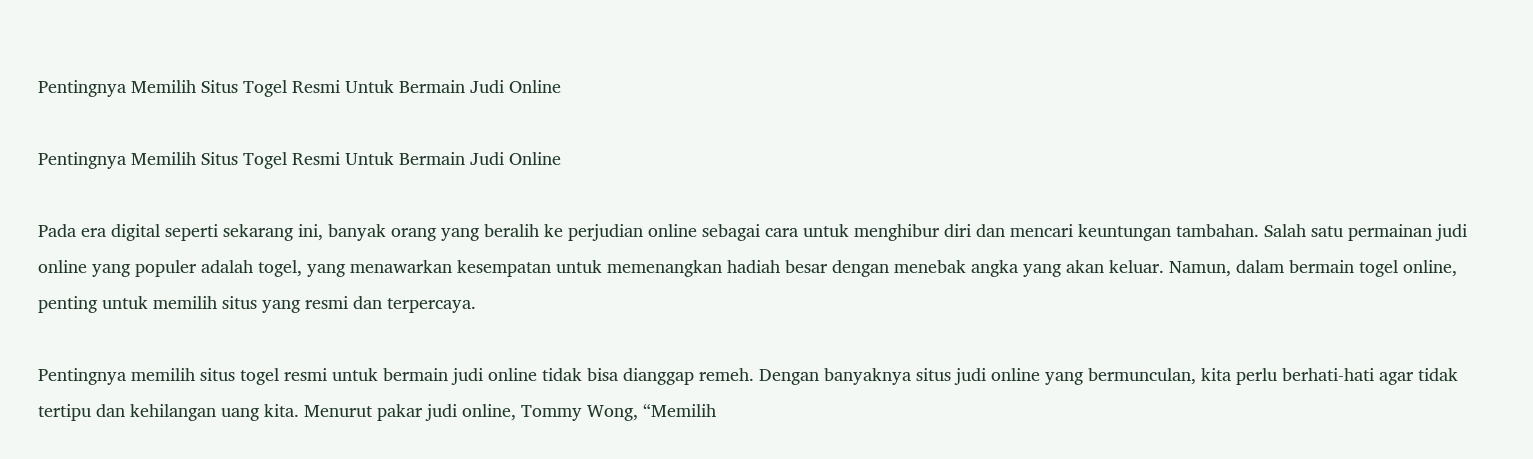Pentingnya Memilih Situs Togel Resmi Untuk Bermain Judi Online

Pentingnya Memilih Situs Togel Resmi Untuk Bermain Judi Online

Pada era digital seperti sekarang ini, banyak orang yang beralih ke perjudian online sebagai cara untuk menghibur diri dan mencari keuntungan tambahan. Salah satu permainan judi online yang populer adalah togel, yang menawarkan kesempatan untuk memenangkan hadiah besar dengan menebak angka yang akan keluar. Namun, dalam bermain togel online, penting untuk memilih situs yang resmi dan terpercaya.

Pentingnya memilih situs togel resmi untuk bermain judi online tidak bisa dianggap remeh. Dengan banyaknya situs judi online yang bermunculan, kita perlu berhati-hati agar tidak tertipu dan kehilangan uang kita. Menurut pakar judi online, Tommy Wong, “Memilih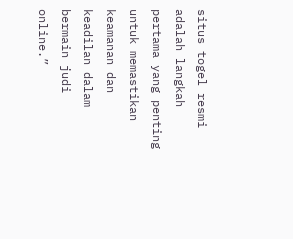situs togel resmi adalah langkah pertama yang penting untuk memastikan keamanan dan keadilan dalam bermain judi online.”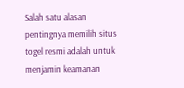Salah satu alasan pentingnya memilih situs togel resmi adalah untuk menjamin keamanan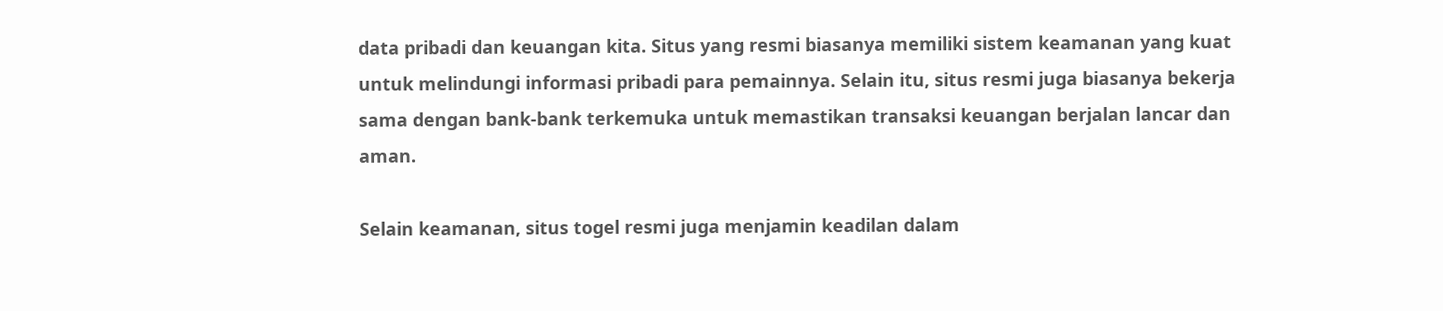data pribadi dan keuangan kita. Situs yang resmi biasanya memiliki sistem keamanan yang kuat untuk melindungi informasi pribadi para pemainnya. Selain itu, situs resmi juga biasanya bekerja sama dengan bank-bank terkemuka untuk memastikan transaksi keuangan berjalan lancar dan aman.

Selain keamanan, situs togel resmi juga menjamin keadilan dalam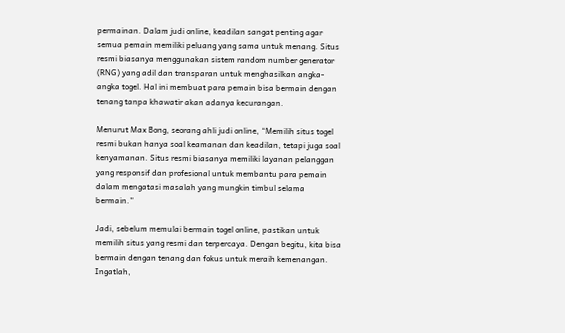permainan. Dalam judi online, keadilan sangat penting agar semua pemain memiliki peluang yang sama untuk menang. Situs resmi biasanya menggunakan sistem random number generator (RNG) yang adil dan transparan untuk menghasilkan angka-angka togel. Hal ini membuat para pemain bisa bermain dengan tenang tanpa khawatir akan adanya kecurangan.

Menurut Max Bong, seorang ahli judi online, “Memilih situs togel resmi bukan hanya soal keamanan dan keadilan, tetapi juga soal kenyamanan. Situs resmi biasanya memiliki layanan pelanggan yang responsif dan profesional untuk membantu para pemain dalam mengatasi masalah yang mungkin timbul selama bermain.”

Jadi, sebelum memulai bermain togel online, pastikan untuk memilih situs yang resmi dan terpercaya. Dengan begitu, kita bisa bermain dengan tenang dan fokus untuk meraih kemenangan. Ingatlah,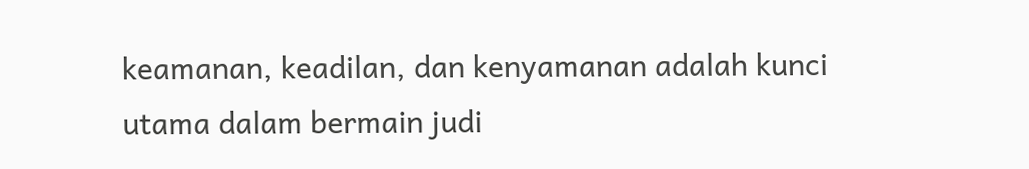keamanan, keadilan, dan kenyamanan adalah kunci utama dalam bermain judi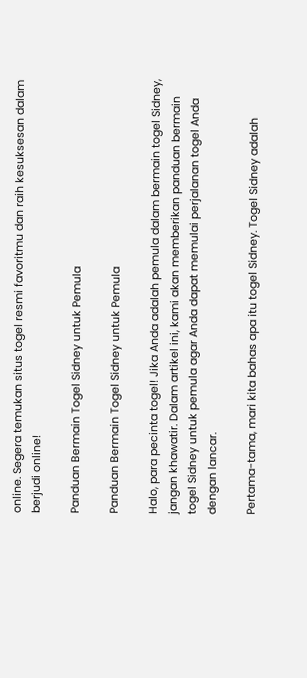online. Segera temukan situs togel resmi favoritmu dan raih kesuksesan dalam berjudi online!

Panduan Bermain Togel Sidney untuk Pemula

Panduan Bermain Togel Sidney untuk Pemula

Halo, para pecinta togel! Jika Anda adalah pemula dalam bermain togel Sidney, jangan khawatir. Dalam artikel ini, kami akan memberikan panduan bermain togel Sidney untuk pemula agar Anda dapat memulai perjalanan togel Anda dengan lancar.

Pertama-tama, mari kita bahas apa itu togel Sidney. Togel Sidney adalah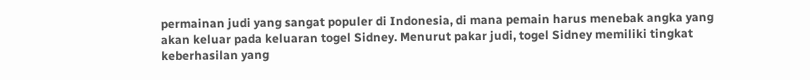permainan judi yang sangat populer di Indonesia, di mana pemain harus menebak angka yang akan keluar pada keluaran togel Sidney. Menurut pakar judi, togel Sidney memiliki tingkat keberhasilan yang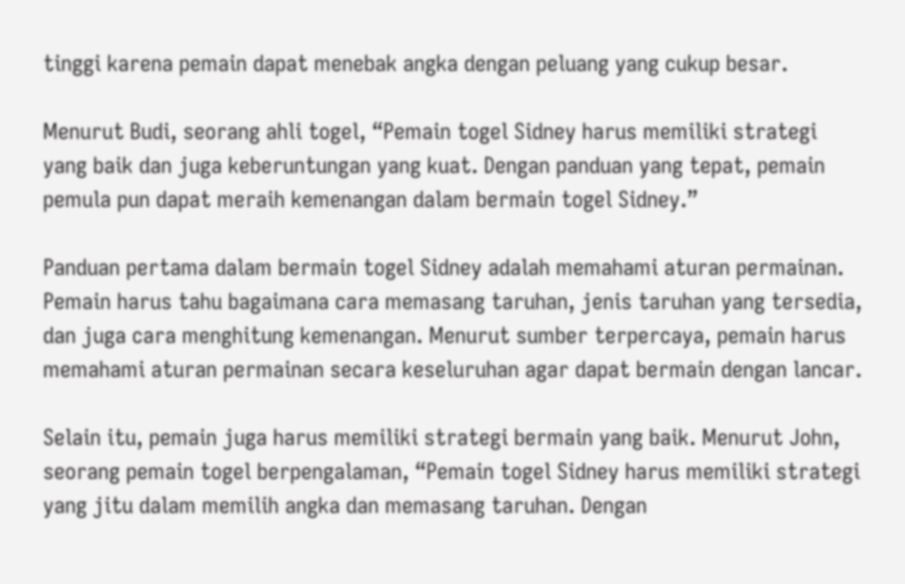tinggi karena pemain dapat menebak angka dengan peluang yang cukup besar.

Menurut Budi, seorang ahli togel, “Pemain togel Sidney harus memiliki strategi yang baik dan juga keberuntungan yang kuat. Dengan panduan yang tepat, pemain pemula pun dapat meraih kemenangan dalam bermain togel Sidney.”

Panduan pertama dalam bermain togel Sidney adalah memahami aturan permainan. Pemain harus tahu bagaimana cara memasang taruhan, jenis taruhan yang tersedia, dan juga cara menghitung kemenangan. Menurut sumber terpercaya, pemain harus memahami aturan permainan secara keseluruhan agar dapat bermain dengan lancar.

Selain itu, pemain juga harus memiliki strategi bermain yang baik. Menurut John, seorang pemain togel berpengalaman, “Pemain togel Sidney harus memiliki strategi yang jitu dalam memilih angka dan memasang taruhan. Dengan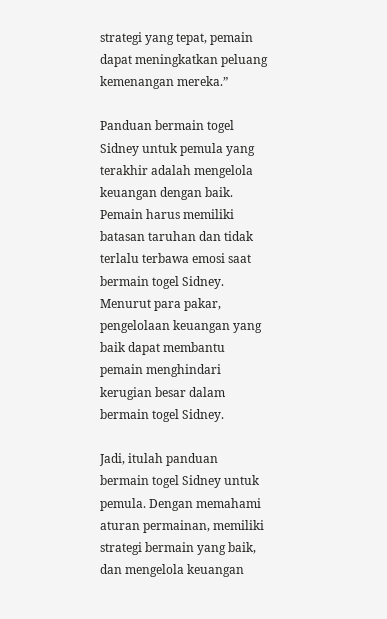strategi yang tepat, pemain dapat meningkatkan peluang kemenangan mereka.”

Panduan bermain togel Sidney untuk pemula yang terakhir adalah mengelola keuangan dengan baik. Pemain harus memiliki batasan taruhan dan tidak terlalu terbawa emosi saat bermain togel Sidney. Menurut para pakar, pengelolaan keuangan yang baik dapat membantu pemain menghindari kerugian besar dalam bermain togel Sidney.

Jadi, itulah panduan bermain togel Sidney untuk pemula. Dengan memahami aturan permainan, memiliki strategi bermain yang baik, dan mengelola keuangan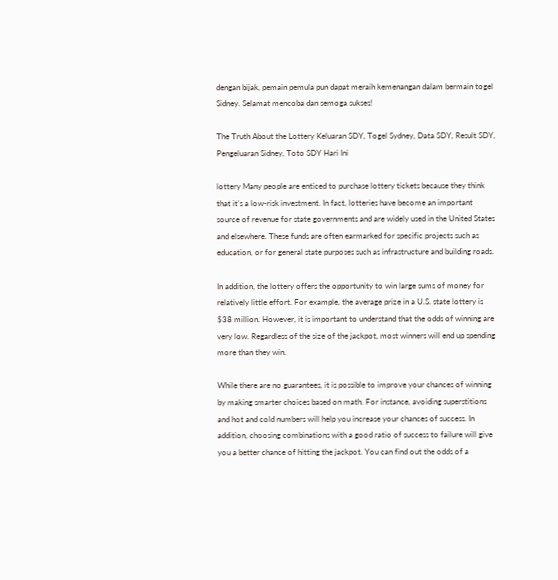dengan bijak, pemain pemula pun dapat meraih kemenangan dalam bermain togel Sidney. Selamat mencoba dan semoga sukses!

The Truth About the Lottery Keluaran SDY, Togel Sydney, Data SDY, Result SDY, Pengeluaran Sidney, Toto SDY Hari Ini

lottery Many people are enticed to purchase lottery tickets because they think that it’s a low-risk investment. In fact, lotteries have become an important source of revenue for state governments and are widely used in the United States and elsewhere. These funds are often earmarked for specific projects such as education, or for general state purposes such as infrastructure and building roads.

In addition, the lottery offers the opportunity to win large sums of money for relatively little effort. For example, the average prize in a U.S. state lottery is $38 million. However, it is important to understand that the odds of winning are very low. Regardless of the size of the jackpot, most winners will end up spending more than they win.

While there are no guarantees, it is possible to improve your chances of winning by making smarter choices based on math. For instance, avoiding superstitions and hot and cold numbers will help you increase your chances of success. In addition, choosing combinations with a good ratio of success to failure will give you a better chance of hitting the jackpot. You can find out the odds of a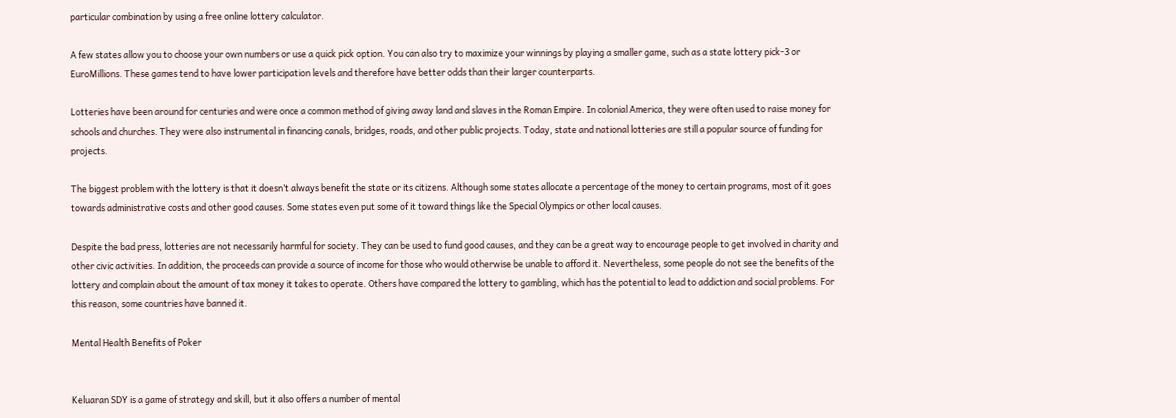particular combination by using a free online lottery calculator.

A few states allow you to choose your own numbers or use a quick pick option. You can also try to maximize your winnings by playing a smaller game, such as a state lottery pick-3 or EuroMillions. These games tend to have lower participation levels and therefore have better odds than their larger counterparts.

Lotteries have been around for centuries and were once a common method of giving away land and slaves in the Roman Empire. In colonial America, they were often used to raise money for schools and churches. They were also instrumental in financing canals, bridges, roads, and other public projects. Today, state and national lotteries are still a popular source of funding for projects.

The biggest problem with the lottery is that it doesn’t always benefit the state or its citizens. Although some states allocate a percentage of the money to certain programs, most of it goes towards administrative costs and other good causes. Some states even put some of it toward things like the Special Olympics or other local causes.

Despite the bad press, lotteries are not necessarily harmful for society. They can be used to fund good causes, and they can be a great way to encourage people to get involved in charity and other civic activities. In addition, the proceeds can provide a source of income for those who would otherwise be unable to afford it. Nevertheless, some people do not see the benefits of the lottery and complain about the amount of tax money it takes to operate. Others have compared the lottery to gambling, which has the potential to lead to addiction and social problems. For this reason, some countries have banned it.

Mental Health Benefits of Poker


Keluaran SDY is a game of strategy and skill, but it also offers a number of mental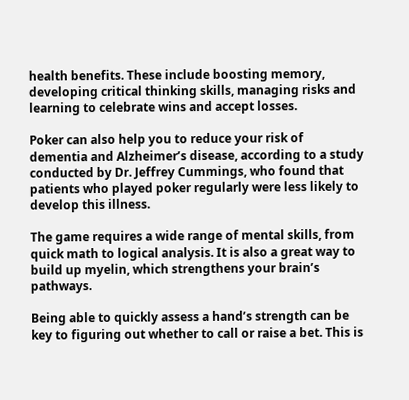health benefits. These include boosting memory, developing critical thinking skills, managing risks and learning to celebrate wins and accept losses.

Poker can also help you to reduce your risk of dementia and Alzheimer’s disease, according to a study conducted by Dr. Jeffrey Cummings, who found that patients who played poker regularly were less likely to develop this illness.

The game requires a wide range of mental skills, from quick math to logical analysis. It is also a great way to build up myelin, which strengthens your brain’s pathways.

Being able to quickly assess a hand’s strength can be key to figuring out whether to call or raise a bet. This is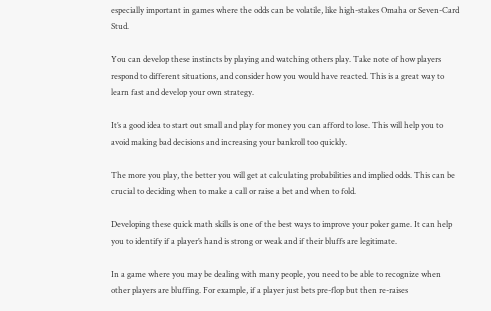especially important in games where the odds can be volatile, like high-stakes Omaha or Seven-Card Stud.

You can develop these instincts by playing and watching others play. Take note of how players respond to different situations, and consider how you would have reacted. This is a great way to learn fast and develop your own strategy.

It’s a good idea to start out small and play for money you can afford to lose. This will help you to avoid making bad decisions and increasing your bankroll too quickly.

The more you play, the better you will get at calculating probabilities and implied odds. This can be crucial to deciding when to make a call or raise a bet and when to fold.

Developing these quick math skills is one of the best ways to improve your poker game. It can help you to identify if a player’s hand is strong or weak and if their bluffs are legitimate.

In a game where you may be dealing with many people, you need to be able to recognize when other players are bluffing. For example, if a player just bets pre-flop but then re-raises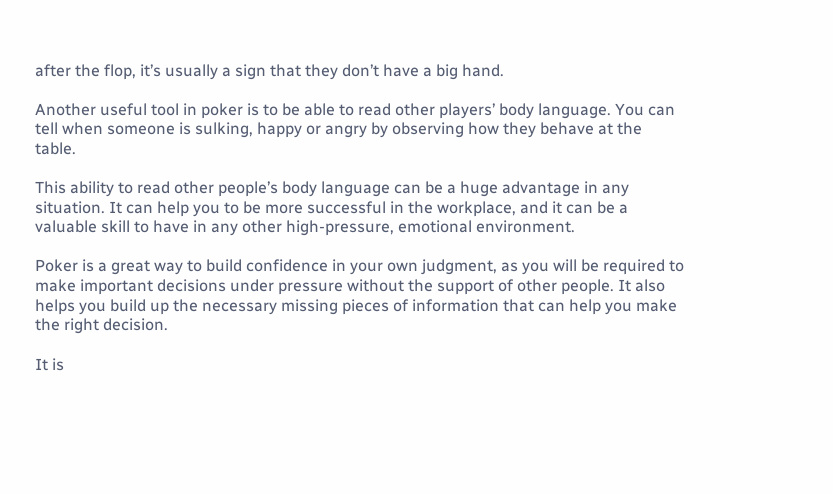after the flop, it’s usually a sign that they don’t have a big hand.

Another useful tool in poker is to be able to read other players’ body language. You can tell when someone is sulking, happy or angry by observing how they behave at the table.

This ability to read other people’s body language can be a huge advantage in any situation. It can help you to be more successful in the workplace, and it can be a valuable skill to have in any other high-pressure, emotional environment.

Poker is a great way to build confidence in your own judgment, as you will be required to make important decisions under pressure without the support of other people. It also helps you build up the necessary missing pieces of information that can help you make the right decision.

It is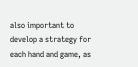also important to develop a strategy for each hand and game, as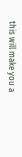this will make you a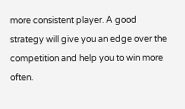more consistent player. A good strategy will give you an edge over the competition and help you to win more often.